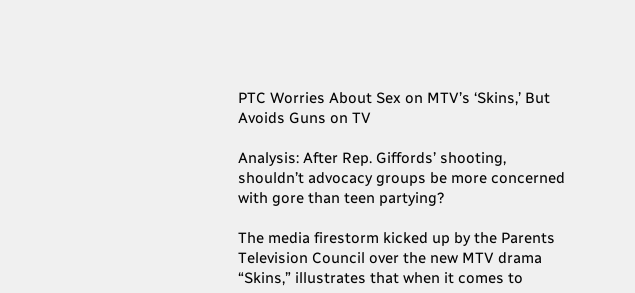PTC Worries About Sex on MTV’s ‘Skins,’ But Avoids Guns on TV

Analysis: After Rep. Giffords’ shooting, shouldn’t advocacy groups be more concerned with gore than teen partying?

The media firestorm kicked up by the Parents Television Council over the new MTV drama “Skins,” illustrates that when it comes to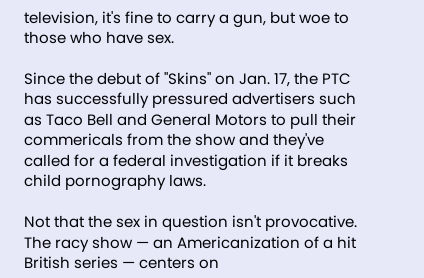television, it's fine to carry a gun, but woe to those who have sex.

Since the debut of "Skins" on Jan. 17, the PTC has successfully pressured advertisers such as Taco Bell and General Motors to pull their commericals from the show and they've called for a federal investigation if it breaks child pornography laws.

Not that the sex in question isn't provocative. The racy show — an Americanization of a hit British series — centers on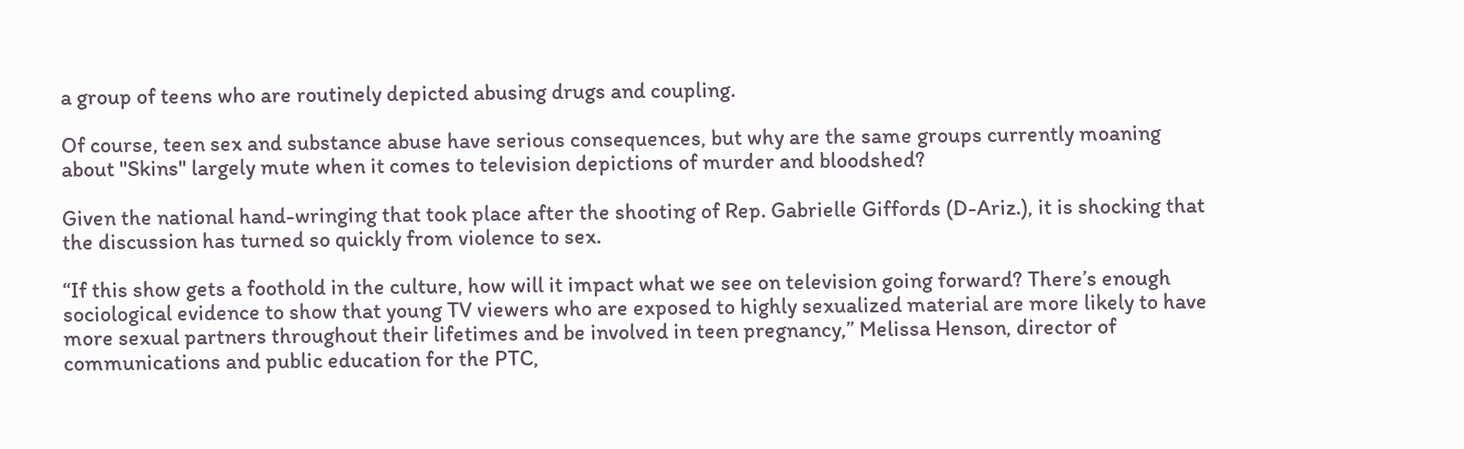a group of teens who are routinely depicted abusing drugs and coupling.

Of course, teen sex and substance abuse have serious consequences, but why are the same groups currently moaning about "Skins" largely mute when it comes to television depictions of murder and bloodshed?

Given the national hand-wringing that took place after the shooting of Rep. Gabrielle Giffords (D-Ariz.), it is shocking that the discussion has turned so quickly from violence to sex.

“If this show gets a foothold in the culture, how will it impact what we see on television going forward? There’s enough sociological evidence to show that young TV viewers who are exposed to highly sexualized material are more likely to have more sexual partners throughout their lifetimes and be involved in teen pregnancy,” Melissa Henson, director of communications and public education for the PTC,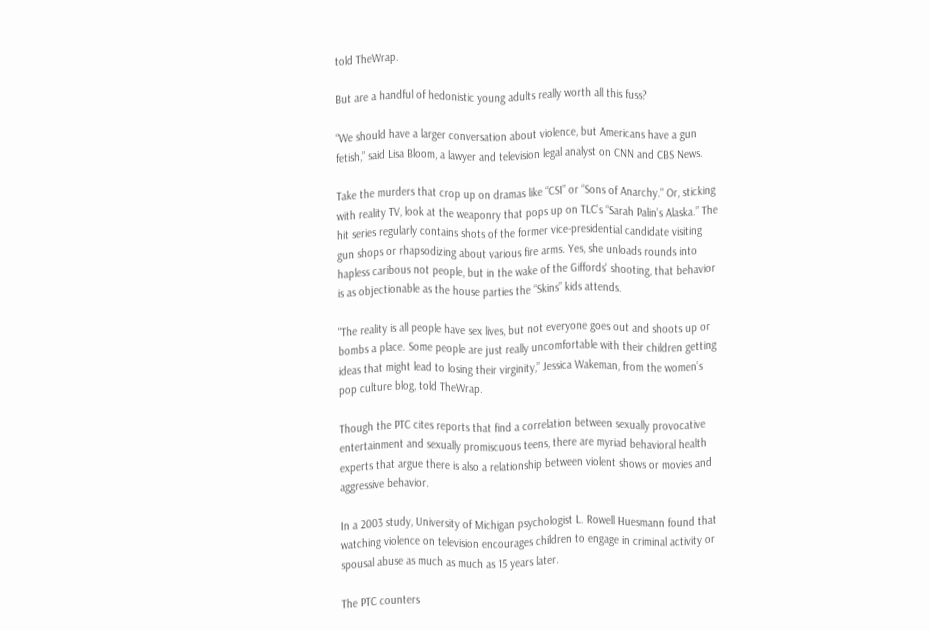told TheWrap.

But are a handful of hedonistic young adults really worth all this fuss?

“We should have a larger conversation about violence, but Americans have a gun fetish,” said Lisa Bloom, a lawyer and television legal analyst on CNN and CBS News.

Take the murders that crop up on dramas like “CSI” or “Sons of Anarchy." Or, sticking with reality TV, look at the weaponry that pops up on TLC’s “Sarah Palin’s Alaska.” The hit series regularly contains shots of the former vice-presidential candidate visiting gun shops or rhapsodizing about various fire arms. Yes, she unloads rounds into hapless caribous not people, but in the wake of the Giffords' shooting, that behavior is as objectionable as the house parties the “Skins” kids attends.

"The reality is all people have sex lives, but not everyone goes out and shoots up or bombs a place. Some people are just really uncomfortable with their children getting ideas that might lead to losing their virginity,” Jessica Wakeman, from the women’s pop culture blog, told TheWrap.

Though the PTC cites reports that find a correlation between sexually provocative entertainment and sexually promiscuous teens, there are myriad behavioral health experts that argue there is also a relationship between violent shows or movies and aggressive behavior.

In a 2003 study, University of Michigan psychologist L. Rowell Huesmann found that watching violence on television encourages children to engage in criminal activity or spousal abuse as much as much as 15 years later.

The PTC counters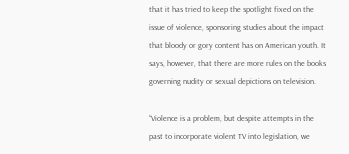that it has tried to keep the spotlight fixed on the issue of violence, sponsoring studies about the impact that bloody or gory content has on American youth. It says, however, that there are more rules on the books governing nudity or sexual depictions on television.

“Violence is a problem, but despite attempts in the past to incorporate violent TV into legislation, we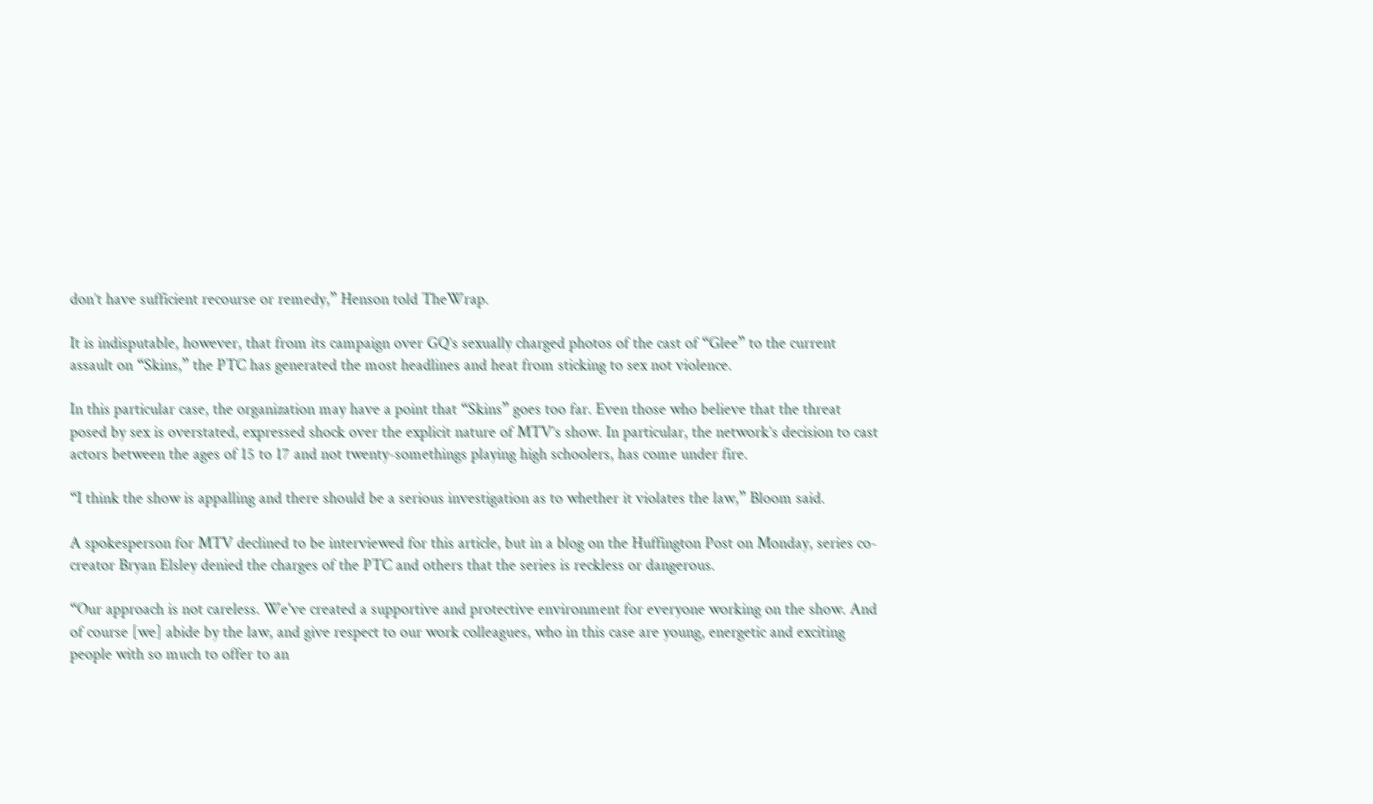don’t have sufficient recourse or remedy,” Henson told TheWrap.

It is indisputable, however, that from its campaign over GQ’s sexually charged photos of the cast of “Glee” to the current assault on “Skins,” the PTC has generated the most headlines and heat from sticking to sex not violence.

In this particular case, the organization may have a point that “Skins” goes too far. Even those who believe that the threat posed by sex is overstated, expressed shock over the explicit nature of MTV’s show. In particular, the network’s decision to cast actors between the ages of 15 to 17 and not twenty-somethings playing high schoolers, has come under fire.

“I think the show is appalling and there should be a serious investigation as to whether it violates the law,” Bloom said.

A spokesperson for MTV declined to be interviewed for this article, but in a blog on the Huffington Post on Monday, series co-creator Bryan Elsley denied the charges of the PTC and others that the series is reckless or dangerous.

“Our approach is not careless. We've created a supportive and protective environment for everyone working on the show. And of course [we] abide by the law, and give respect to our work colleagues, who in this case are young, energetic and exciting people with so much to offer to an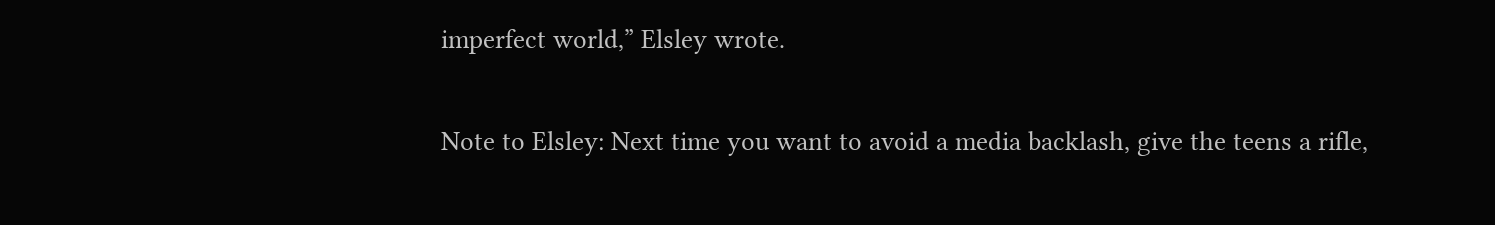imperfect world,” Elsley wrote.

Note to Elsley: Next time you want to avoid a media backlash, give the teens a rifle,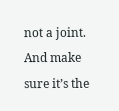not a joint. And make sure it’s the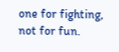one for fighting, not for fun.